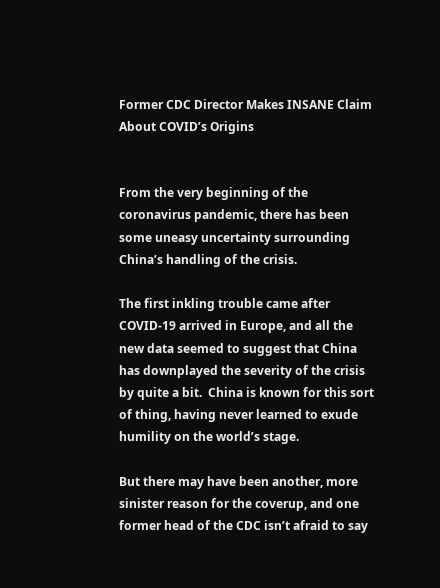Former CDC Director Makes INSANE Claim About COVID’s Origins


From the very beginning of the coronavirus pandemic, there has been some uneasy uncertainty surrounding China’s handling of the crisis.

The first inkling trouble came after COVID-19 arrived in Europe, and all the new data seemed to suggest that China has downplayed the severity of the crisis by quite a bit.  China is known for this sort of thing, having never learned to exude humility on the world’s stage.

But there may have been another, more sinister reason for the coverup, and one former head of the CDC isn’t afraid to say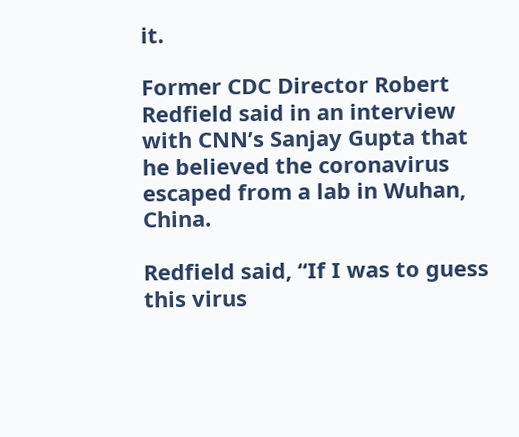it.

Former CDC Director Robert Redfield said in an interview with CNN’s Sanjay Gupta that he believed the coronavirus escaped from a lab in Wuhan, China.

Redfield said, “If I was to guess this virus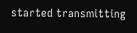started transmitting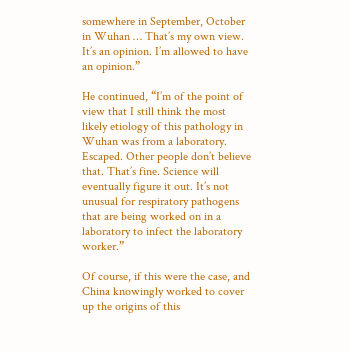somewhere in September, October in Wuhan … That’s my own view. It’s an opinion. I’m allowed to have an opinion.”

He continued, “I’m of the point of view that I still think the most likely etiology of this pathology in Wuhan was from a laboratory. Escaped. Other people don’t believe that. That’s fine. Science will eventually figure it out. It’s not unusual for respiratory pathogens that are being worked on in a laboratory to infect the laboratory worker.”

Of course, if this were the case, and China knowingly worked to cover up the origins of this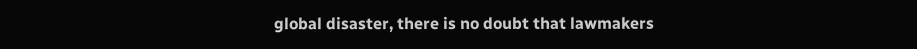global disaster, there is no doubt that lawmakers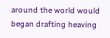around the world would began drafting heaving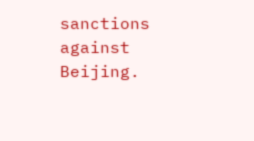sanctions against Beijing.